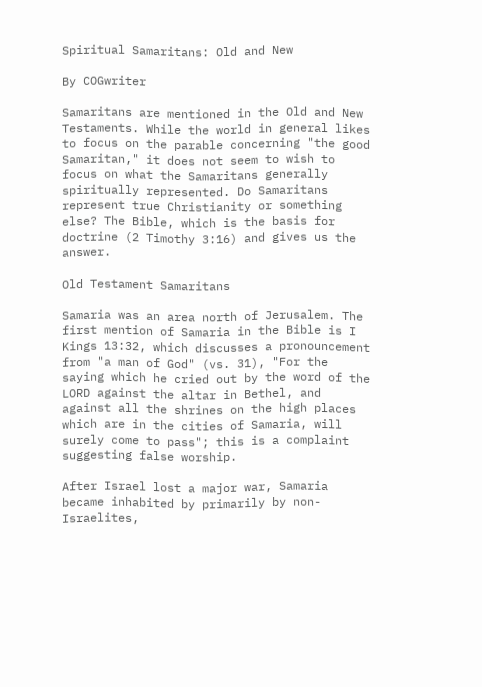Spiritual Samaritans: Old and New

By COGwriter

Samaritans are mentioned in the Old and New Testaments. While the world in general likes to focus on the parable concerning "the good Samaritan," it does not seem to wish to focus on what the Samaritans generally spiritually represented. Do Samaritans represent true Christianity or something else? The Bible, which is the basis for doctrine (2 Timothy 3:16) and gives us the answer.

Old Testament Samaritans

Samaria was an area north of Jerusalem. The first mention of Samaria in the Bible is I Kings 13:32, which discusses a pronouncement from "a man of God" (vs. 31), "For the saying which he cried out by the word of the LORD against the altar in Bethel, and against all the shrines on the high places which are in the cities of Samaria, will surely come to pass"; this is a complaint suggesting false worship.

After Israel lost a major war, Samaria became inhabited by primarily by non-Israelites,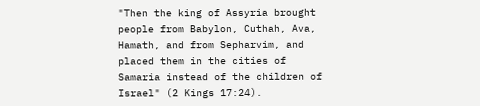"Then the king of Assyria brought people from Babylon, Cuthah, Ava, Hamath, and from Sepharvim, and placed them in the cities of Samaria instead of the children of Israel" (2 Kings 17:24).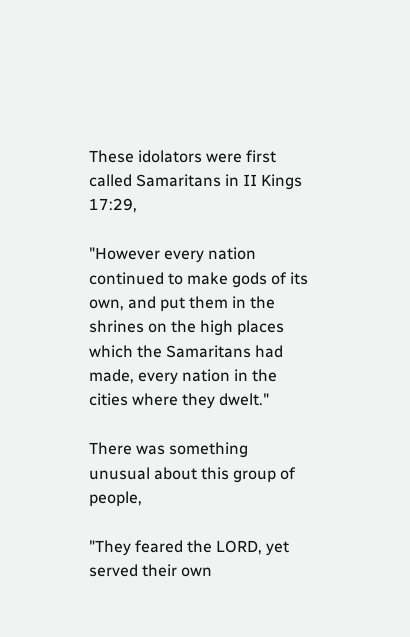These idolators were first called Samaritans in II Kings 17:29,

"However every nation continued to make gods of its own, and put them in the shrines on the high places which the Samaritans had made, every nation in the cities where they dwelt."

There was something unusual about this group of people,

"They feared the LORD, yet served their own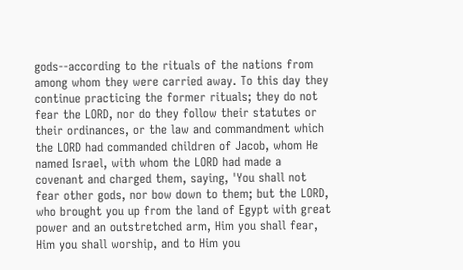gods--according to the rituals of the nations from among whom they were carried away. To this day they continue practicing the former rituals; they do not fear the LORD, nor do they follow their statutes or their ordinances, or the law and commandment which the LORD had commanded children of Jacob, whom He named Israel, with whom the LORD had made a covenant and charged them, saying, 'You shall not fear other gods, nor bow down to them; but the LORD, who brought you up from the land of Egypt with great power and an outstretched arm, Him you shall fear, Him you shall worship, and to Him you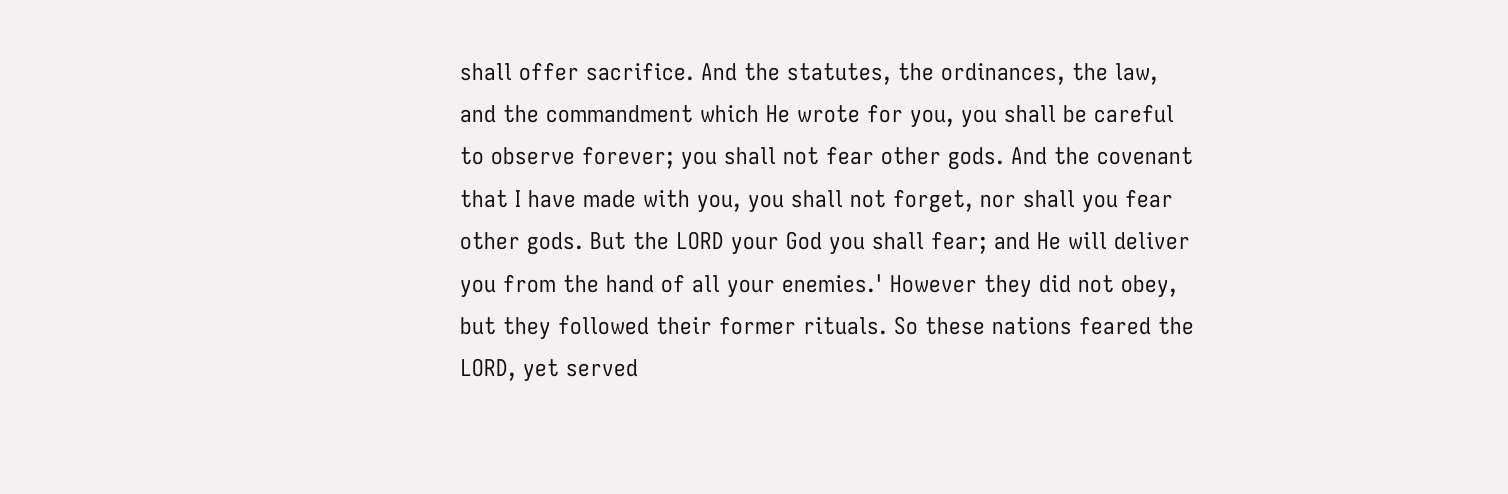shall offer sacrifice. And the statutes, the ordinances, the law, and the commandment which He wrote for you, you shall be careful to observe forever; you shall not fear other gods. And the covenant that I have made with you, you shall not forget, nor shall you fear other gods. But the LORD your God you shall fear; and He will deliver you from the hand of all your enemies.' However they did not obey, but they followed their former rituals. So these nations feared the LORD, yet served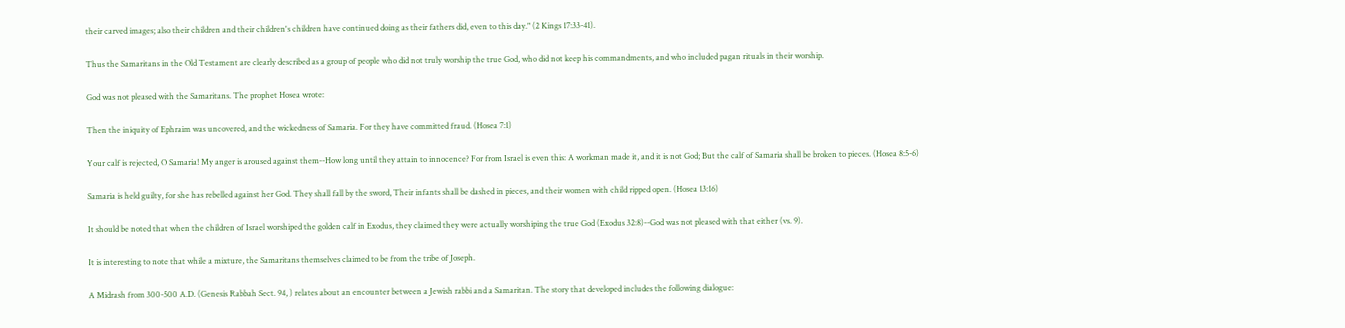their carved images; also their children and their children's children have continued doing as their fathers did, even to this day." (2 Kings 17:33-41).

Thus the Samaritans in the Old Testament are clearly described as a group of people who did not truly worship the true God, who did not keep his commandments, and who included pagan rituals in their worship.

God was not pleased with the Samaritans. The prophet Hosea wrote:

Then the iniquity of Ephraim was uncovered, and the wickedness of Samaria. For they have committed fraud. (Hosea 7:1)

Your calf is rejected, O Samaria! My anger is aroused against them--How long until they attain to innocence? For from Israel is even this: A workman made it, and it is not God; But the calf of Samaria shall be broken to pieces. (Hosea 8:5-6)

Samaria is held guilty, for she has rebelled against her God. They shall fall by the sword, Their infants shall be dashed in pieces, and their women with child ripped open. (Hosea 13:16)

It should be noted that when the children of Israel worshiped the golden calf in Exodus, they claimed they were actually worshiping the true God (Exodus 32:8)--God was not pleased with that either (vs. 9).

It is interesting to note that while a mixture, the Samaritans themselves claimed to be from the tribe of Joseph.

A Midrash from 300-500 A.D. (Genesis Rabbah Sect. 94, ) relates about an encounter between a Jewish rabbi and a Samaritan. The story that developed includes the following dialogue: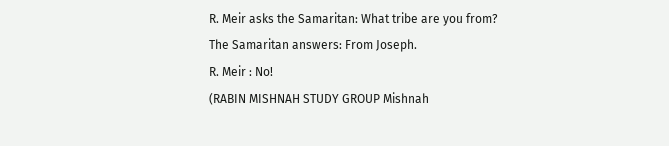R. Meir asks the Samaritan: What tribe are you from?
The Samaritan answers: From Joseph.
R. Meir : No!
(RABIN MISHNAH STUDY GROUP Mishnah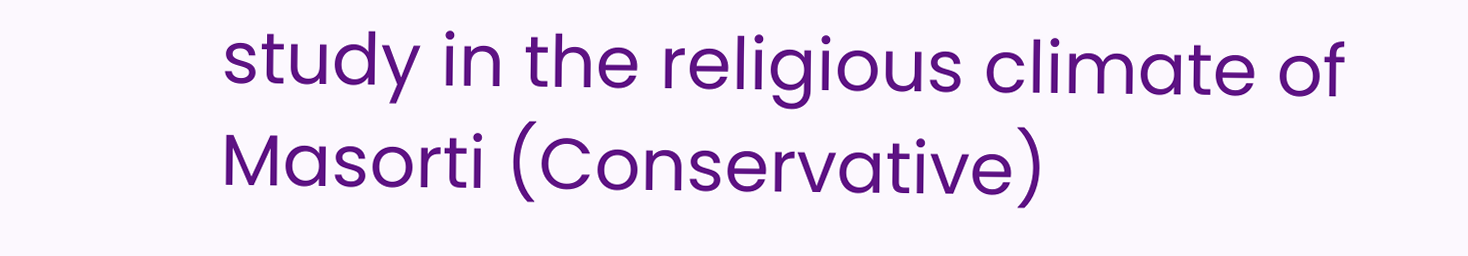study in the religious climate of Masorti (Conservative)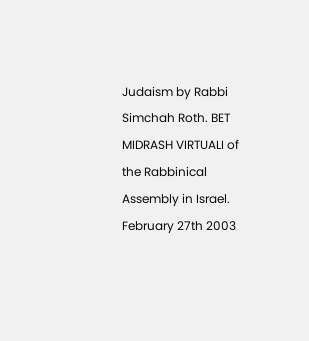Judaism by Rabbi Simchah Roth. BET MIDRASH VIRTUALI of the Rabbinical Assembly in Israel. February 27th 2003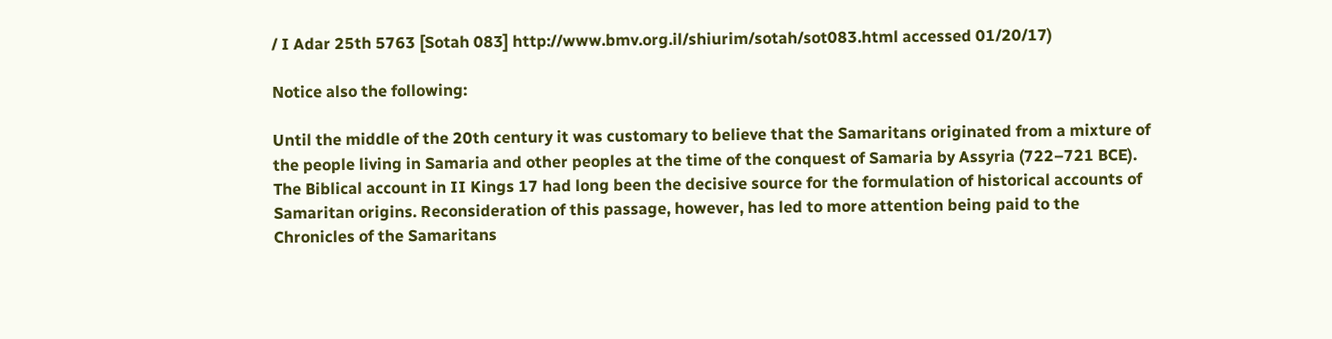/ I Adar 25th 5763 [Sotah 083] http://www.bmv.org.il/shiurim/sotah/sot083.html accessed 01/20/17)

Notice also the following:

Until the middle of the 20th century it was customary to believe that the Samaritans originated from a mixture of the people living in Samaria and other peoples at the time of the conquest of Samaria by Assyria (722–721 BCE). The Biblical account in II Kings 17 had long been the decisive source for the formulation of historical accounts of Samaritan origins. Reconsideration of this passage, however, has led to more attention being paid to the Chronicles of the Samaritans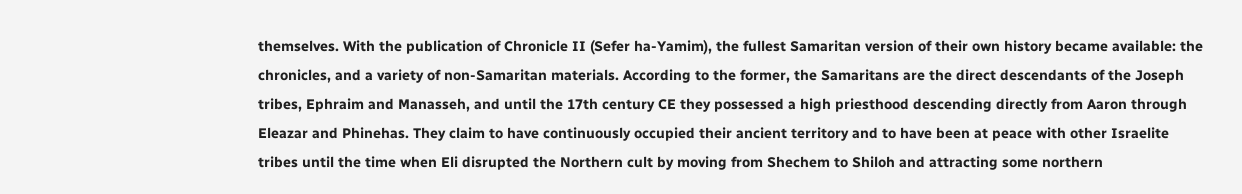themselves. With the publication of Chronicle II (Sefer ha-Yamim), the fullest Samaritan version of their own history became available: the chronicles, and a variety of non-Samaritan materials. According to the former, the Samaritans are the direct descendants of the Joseph tribes, Ephraim and Manasseh, and until the 17th century CE they possessed a high priesthood descending directly from Aaron through Eleazar and Phinehas. They claim to have continuously occupied their ancient territory and to have been at peace with other Israelite tribes until the time when Eli disrupted the Northern cult by moving from Shechem to Shiloh and attracting some northern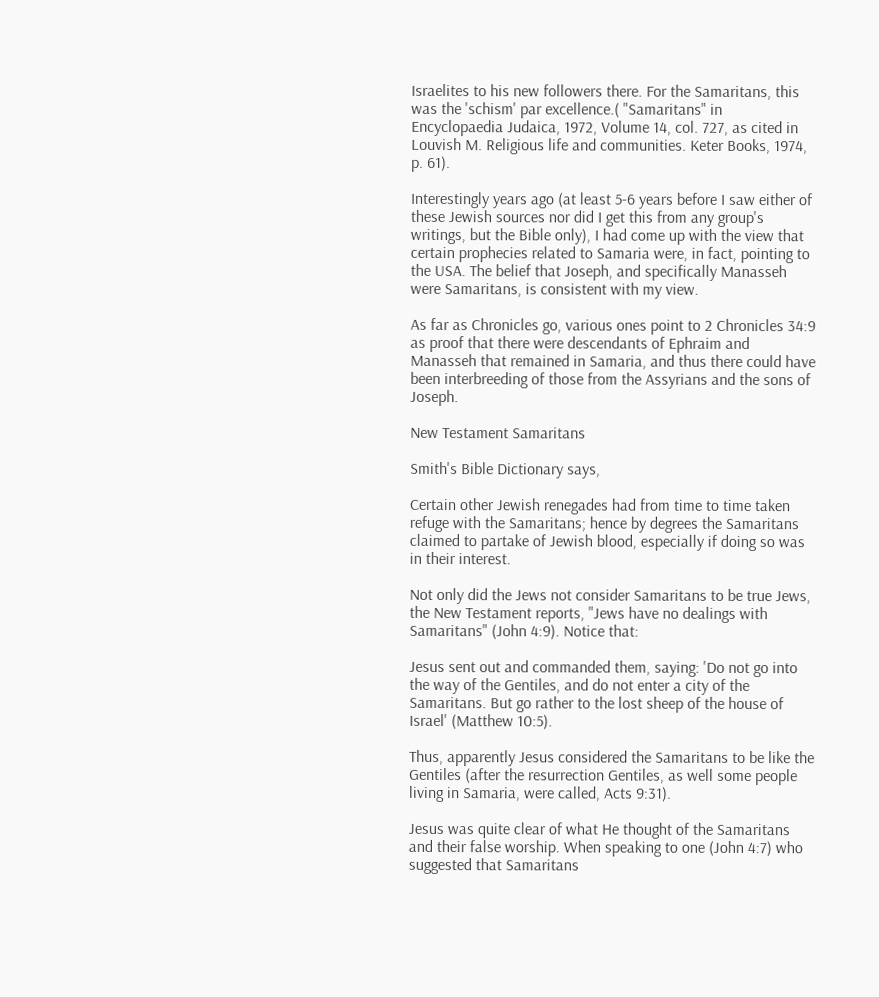Israelites to his new followers there. For the Samaritans, this was the 'schism' par excellence.( "Samaritans" in Encyclopaedia Judaica, 1972, Volume 14, col. 727, as cited in Louvish M. Religious life and communities. Keter Books, 1974, p. 61).

Interestingly years ago (at least 5-6 years before I saw either of these Jewish sources nor did I get this from any group's writings, but the Bible only), I had come up with the view that certain prophecies related to Samaria were, in fact, pointing to the USA. The belief that Joseph, and specifically Manasseh were Samaritans, is consistent with my view.

As far as Chronicles go, various ones point to 2 Chronicles 34:9 as proof that there were descendants of Ephraim and Manasseh that remained in Samaria, and thus there could have been interbreeding of those from the Assyrians and the sons of Joseph.

New Testament Samaritans

Smith's Bible Dictionary says,

Certain other Jewish renegades had from time to time taken refuge with the Samaritans; hence by degrees the Samaritans claimed to partake of Jewish blood, especially if doing so was in their interest.

Not only did the Jews not consider Samaritans to be true Jews, the New Testament reports, "Jews have no dealings with Samaritans" (John 4:9). Notice that:

Jesus sent out and commanded them, saying: 'Do not go into the way of the Gentiles, and do not enter a city of the Samaritans. But go rather to the lost sheep of the house of Israel' (Matthew 10:5).

Thus, apparently Jesus considered the Samaritans to be like the Gentiles (after the resurrection Gentiles, as well some people living in Samaria, were called, Acts 9:31).

Jesus was quite clear of what He thought of the Samaritans and their false worship. When speaking to one (John 4:7) who suggested that Samaritans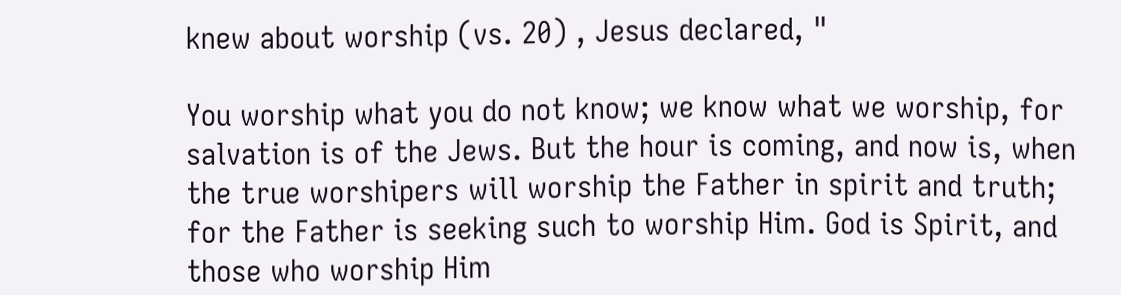knew about worship (vs. 20) , Jesus declared, "

You worship what you do not know; we know what we worship, for salvation is of the Jews. But the hour is coming, and now is, when the true worshipers will worship the Father in spirit and truth; for the Father is seeking such to worship Him. God is Spirit, and those who worship Him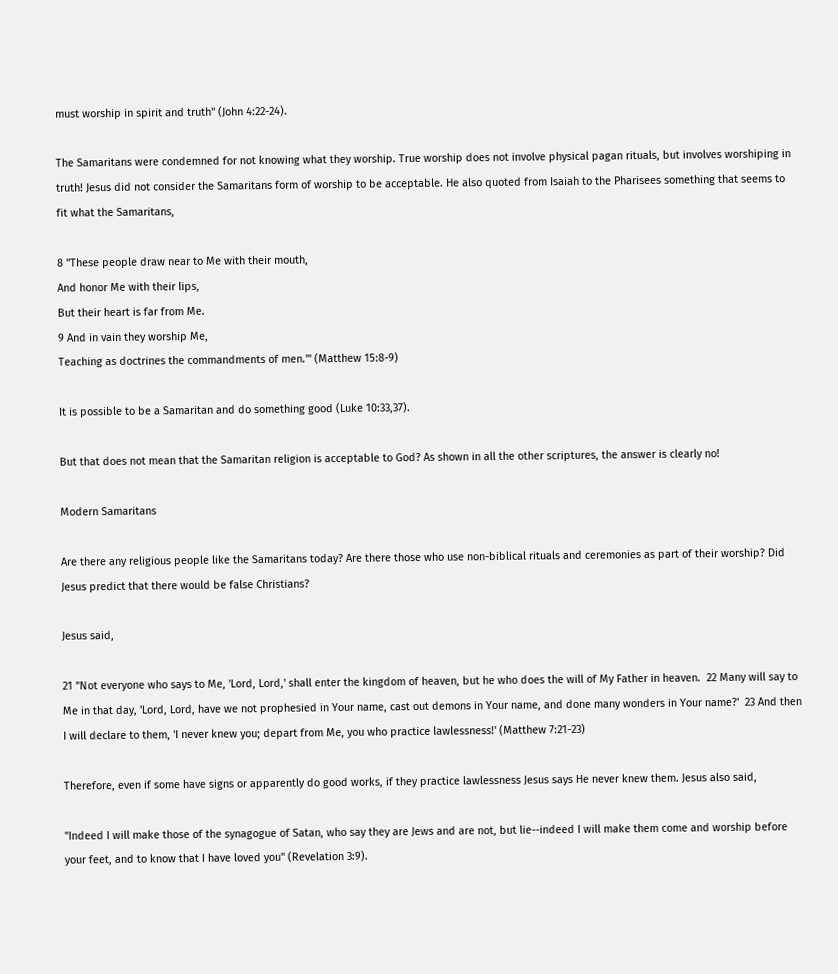must worship in spirit and truth" (John 4:22-24).

The Samaritans were condemned for not knowing what they worship. True worship does not involve physical pagan rituals, but involves worshiping in truth! Jesus did not consider the Samaritans form of worship to be acceptable. He also quoted from Isaiah to the Pharisees something that seems to fit what the Samaritans,

8 "These people draw near to Me with their mouth,
And honor Me with their lips,
But their heart is far from Me.
9 And in vain they worship Me,
Teaching as doctrines the commandments of men.'" (Matthew 15:8-9)

It is possible to be a Samaritan and do something good (Luke 10:33,37).

But that does not mean that the Samaritan religion is acceptable to God? As shown in all the other scriptures, the answer is clearly no!

Modern Samaritans

Are there any religious people like the Samaritans today? Are there those who use non-biblical rituals and ceremonies as part of their worship? Did Jesus predict that there would be false Christians?

Jesus said,

21 "Not everyone who says to Me, 'Lord, Lord,' shall enter the kingdom of heaven, but he who does the will of My Father in heaven.  22 Many will say to Me in that day, 'Lord, Lord, have we not prophesied in Your name, cast out demons in Your name, and done many wonders in Your name?'  23 And then I will declare to them, 'I never knew you; depart from Me, you who practice lawlessness!' (Matthew 7:21-23)

Therefore, even if some have signs or apparently do good works, if they practice lawlessness Jesus says He never knew them. Jesus also said,

"Indeed I will make those of the synagogue of Satan, who say they are Jews and are not, but lie--indeed I will make them come and worship before your feet, and to know that I have loved you" (Revelation 3:9).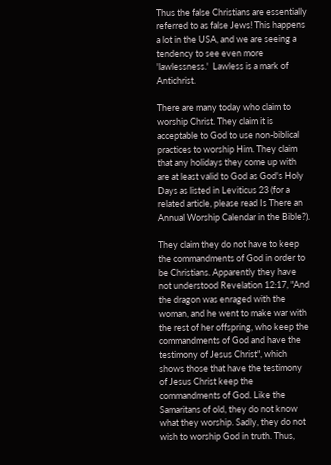Thus the false Christians are essentially referred to as false Jews! This happens a lot in the USA, and we are seeing a tendency to see even more 'lawlessness.'  Lawless is a mark of Antichrist.

There are many today who claim to worship Christ. They claim it is acceptable to God to use non-biblical practices to worship Him. They claim that any holidays they come up with are at least valid to God as God's Holy Days as listed in Leviticus 23 (for a related article, please read Is There an Annual Worship Calendar in the Bible?).

They claim they do not have to keep the commandments of God in order to be Christians. Apparently they have not understood Revelation 12:17, "And the dragon was enraged with the woman, and he went to make war with the rest of her offspring, who keep the commandments of God and have the testimony of Jesus Christ", which shows those that have the testimony of Jesus Christ keep the commandments of God. Like the Samaritans of old, they do not know what they worship. Sadly, they do not wish to worship God in truth. Thus,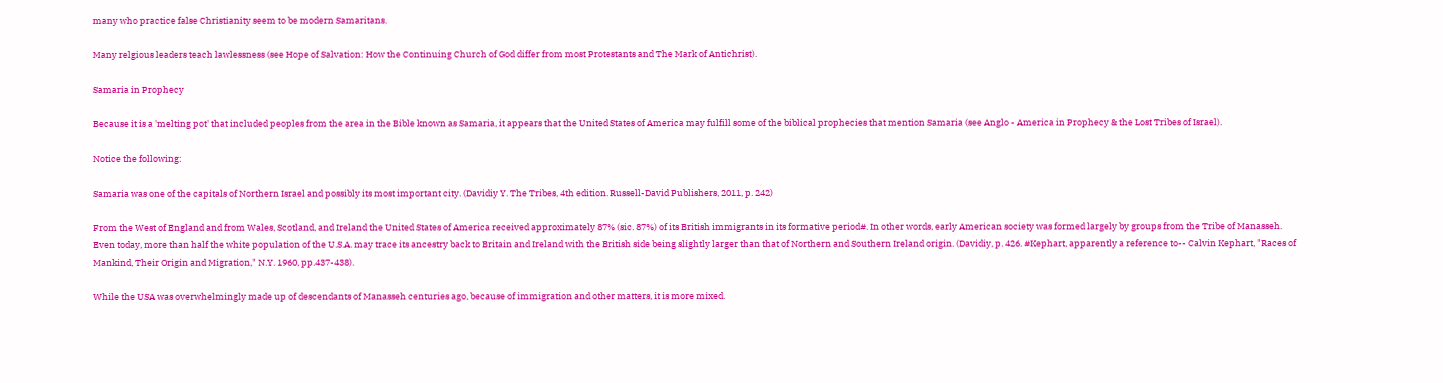many who practice false Christianity seem to be modern Samaritans.

Many relgious leaders teach lawlessness (see Hope of Salvation: How the Continuing Church of God differ from most Protestants and The Mark of Antichrist).

Samaria in Prophecy

Because it is a 'melting pot' that included peoples from the area in the Bible known as Samaria, it appears that the United States of America may fulfill some of the biblical prophecies that mention Samaria (see Anglo - America in Prophecy & the Lost Tribes of Israel).

Notice the following:

Samaria was one of the capitals of Northern Israel and possibly its most important city. (Davidiy Y. The Tribes, 4th edition. Russell-David Publishers, 2011, p. 242)

From the West of England and from Wales, Scotland, and Ireland the United States of America received approximately 87% (sic. 87%) of its British immigrants in its formative period#. In other words, early American society was formed largely by groups from the Tribe of Manasseh. Even today, more than half the white population of the U.S.A. may trace its ancestry back to Britain and Ireland with the British side being slightly larger than that of Northern and Southern Ireland origin. (Davidiy, p. 426. #Kephart, apparently a reference to-- Calvin Kephart, "Races of Mankind, Their Origin and Migration," N.Y. 1960, pp.437-438).

While the USA was overwhelmingly made up of descendants of Manasseh centuries ago, because of immigration and other matters, it is more mixed.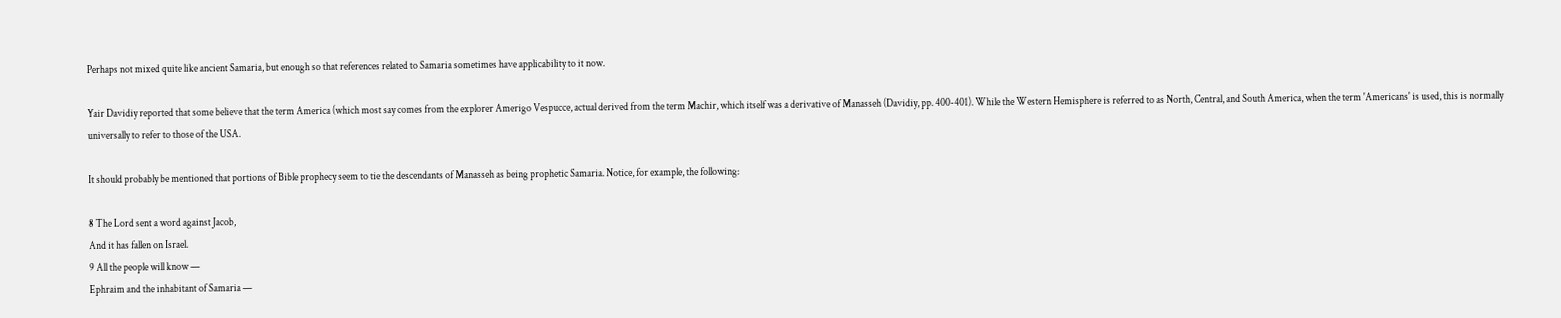Perhaps not mixed quite like ancient Samaria, but enough so that references related to Samaria sometimes have applicability to it now.

Yair Davidiy reported that some believe that the term America (which most say comes from the explorer Amerigo Vespucce, actual derived from the term Machir, which itself was a derivative of Manasseh (Davidiy, pp. 400-401). While the Western Hemisphere is referred to as North, Central, and South America, when the term 'Americans' is used, this is normally universally to refer to those of the USA.

It should probably be mentioned that portions of Bible prophecy seem to tie the descendants of Manasseh as being prophetic Samaria. Notice, for example, the following:

8 The Lord sent a word against Jacob,
And it has fallen on Israel.
9 All the people will know —
Ephraim and the inhabitant of Samaria —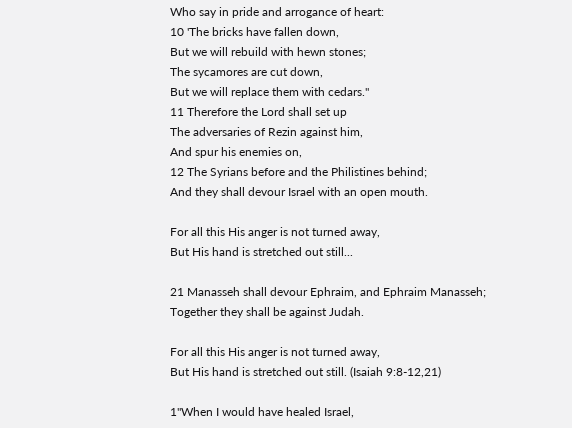Who say in pride and arrogance of heart:
10 'The bricks have fallen down,
But we will rebuild with hewn stones;
The sycamores are cut down,
But we will replace them with cedars."
11 Therefore the Lord shall set up
The adversaries of Rezin against him,
And spur his enemies on,
12 The Syrians before and the Philistines behind;
And they shall devour Israel with an open mouth.

For all this His anger is not turned away,
But His hand is stretched out still...

21 Manasseh shall devour Ephraim, and Ephraim Manasseh;
Together they shall be against Judah.

For all this His anger is not turned away,
But His hand is stretched out still. (Isaiah 9:8-12,21)

1"When I would have healed Israel,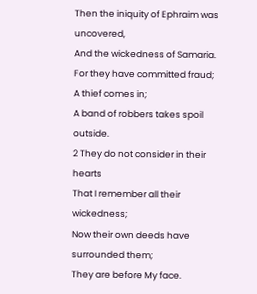Then the iniquity of Ephraim was uncovered,
And the wickedness of Samaria.
For they have committed fraud;
A thief comes in;
A band of robbers takes spoil outside.
2 They do not consider in their hearts
That I remember all their wickedness;
Now their own deeds have surrounded them;
They are before My face.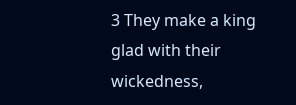3 They make a king glad with their wickedness,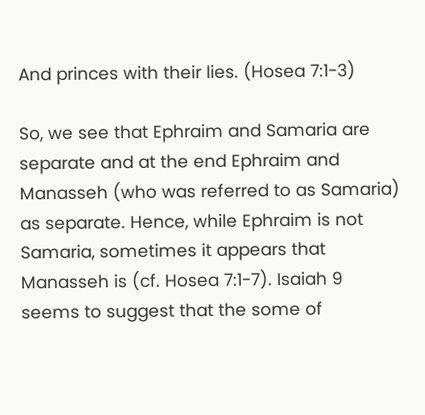And princes with their lies. (Hosea 7:1-3)

So, we see that Ephraim and Samaria are separate and at the end Ephraim and Manasseh (who was referred to as Samaria) as separate. Hence, while Ephraim is not Samaria, sometimes it appears that Manasseh is (cf. Hosea 7:1-7). Isaiah 9 seems to suggest that the some of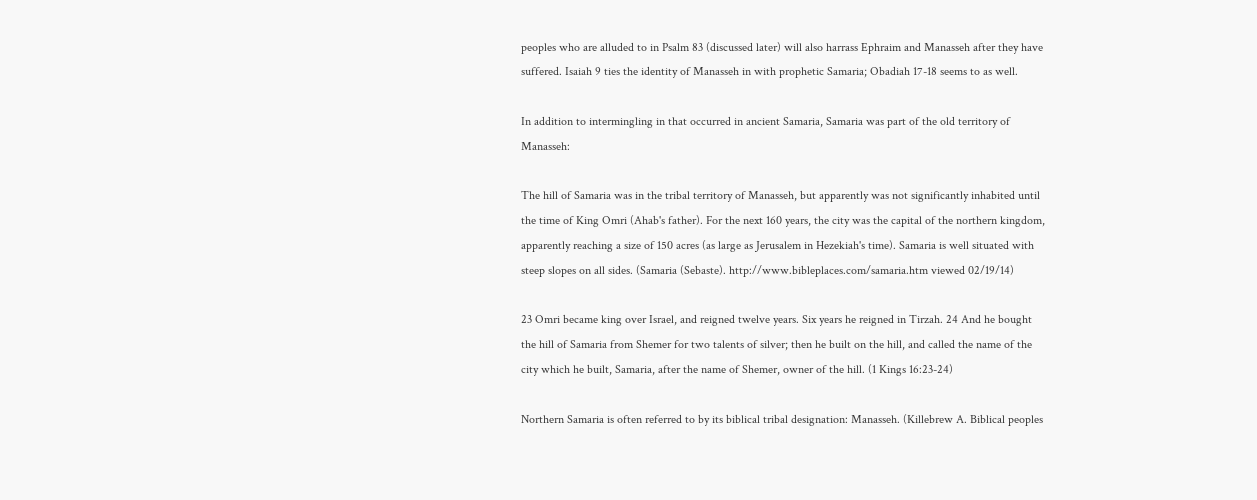peoples who are alluded to in Psalm 83 (discussed later) will also harrass Ephraim and Manasseh after they have suffered. Isaiah 9 ties the identity of Manasseh in with prophetic Samaria; Obadiah 17-18 seems to as well.

In addition to intermingling in that occurred in ancient Samaria, Samaria was part of the old territory of Manasseh:

The hill of Samaria was in the tribal territory of Manasseh, but apparently was not significantly inhabited until the time of King Omri (Ahab's father). For the next 160 years, the city was the capital of the northern kingdom, apparently reaching a size of 150 acres (as large as Jerusalem in Hezekiah's time). Samaria is well situated with steep slopes on all sides. (Samaria (Sebaste). http://www.bibleplaces.com/samaria.htm viewed 02/19/14)

23 Omri became king over Israel, and reigned twelve years. Six years he reigned in Tirzah. 24 And he bought the hill of Samaria from Shemer for two talents of silver; then he built on the hill, and called the name of the city which he built, Samaria, after the name of Shemer, owner of the hill. (1 Kings 16:23-24)

Northern Samaria is often referred to by its biblical tribal designation: Manasseh. (Killebrew A. Biblical peoples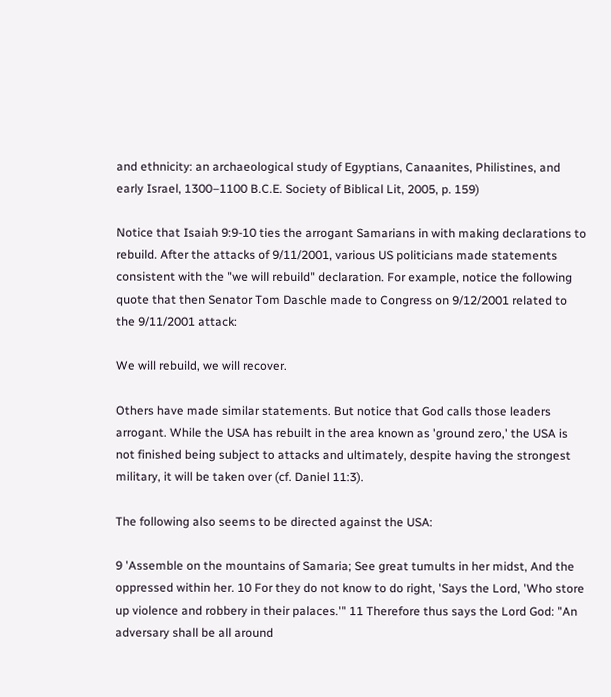and ethnicity: an archaeological study of Egyptians, Canaanites, Philistines, and early Israel, 1300–1100 B.C.E. Society of Biblical Lit, 2005, p. 159)

Notice that Isaiah 9:9-10 ties the arrogant Samarians in with making declarations to rebuild. After the attacks of 9/11/2001, various US politicians made statements consistent with the "we will rebuild" declaration. For example, notice the following quote that then Senator Tom Daschle made to Congress on 9/12/2001 related to the 9/11/2001 attack:

We will rebuild, we will recover.

Others have made similar statements. But notice that God calls those leaders arrogant. While the USA has rebuilt in the area known as 'ground zero,' the USA is not finished being subject to attacks and ultimately, despite having the strongest military, it will be taken over (cf. Daniel 11:3).

The following also seems to be directed against the USA:

9 'Assemble on the mountains of Samaria; See great tumults in her midst, And the oppressed within her. 10 For they do not know to do right, 'Says the Lord, 'Who store up violence and robbery in their palaces.'" 11 Therefore thus says the Lord God: "An adversary shall be all around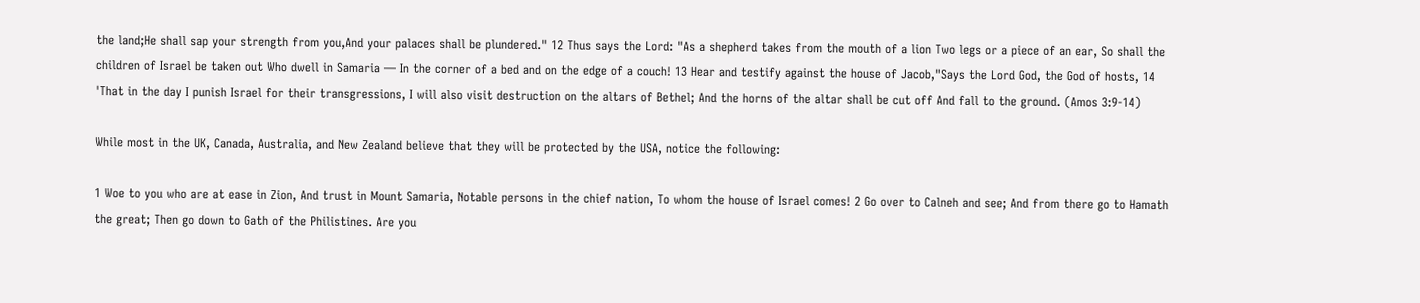the land;He shall sap your strength from you,And your palaces shall be plundered." 12 Thus says the Lord: "As a shepherd takes from the mouth of a lion Two legs or a piece of an ear, So shall the children of Israel be taken out Who dwell in Samaria — In the corner of a bed and on the edge of a couch! 13 Hear and testify against the house of Jacob,"Says the Lord God, the God of hosts, 14 'That in the day I punish Israel for their transgressions, I will also visit destruction on the altars of Bethel; And the horns of the altar shall be cut off And fall to the ground. (Amos 3:9-14)

While most in the UK, Canada, Australia, and New Zealand believe that they will be protected by the USA, notice the following:

1 Woe to you who are at ease in Zion, And trust in Mount Samaria, Notable persons in the chief nation, To whom the house of Israel comes! 2 Go over to Calneh and see; And from there go to Hamath the great; Then go down to Gath of the Philistines. Are you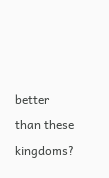better than these kingdoms?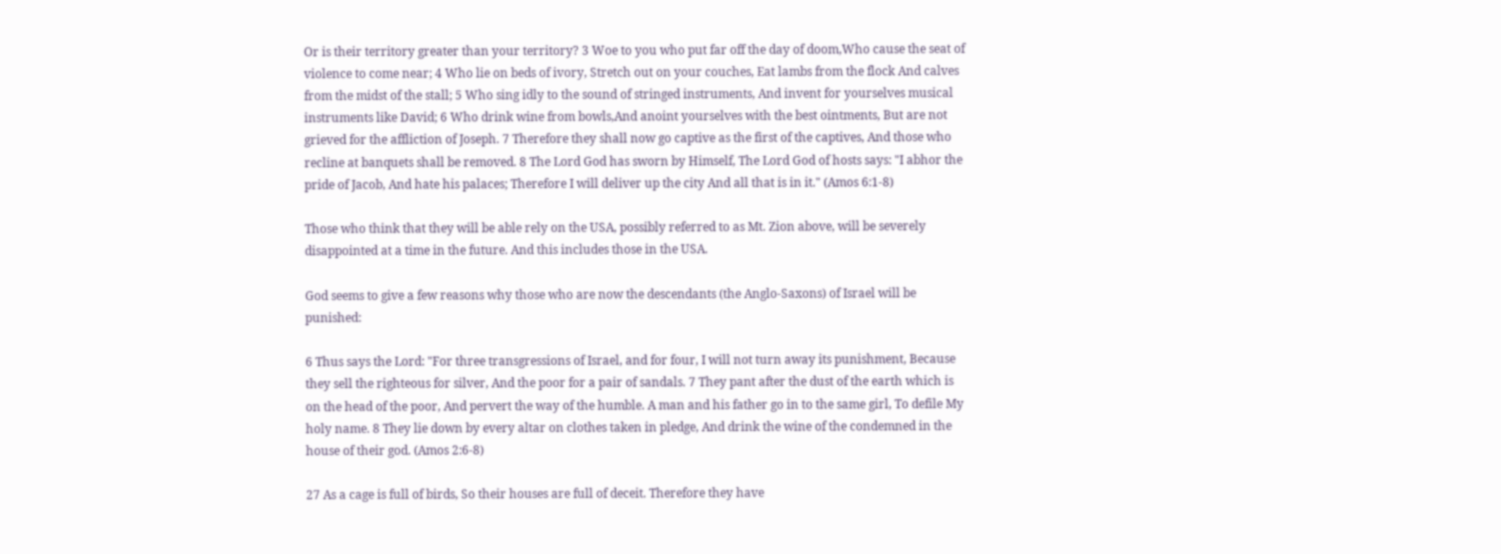Or is their territory greater than your territory? 3 Woe to you who put far off the day of doom,Who cause the seat of violence to come near; 4 Who lie on beds of ivory, Stretch out on your couches, Eat lambs from the flock And calves from the midst of the stall; 5 Who sing idly to the sound of stringed instruments, And invent for yourselves musical instruments like David; 6 Who drink wine from bowls,And anoint yourselves with the best ointments, But are not grieved for the affliction of Joseph. 7 Therefore they shall now go captive as the first of the captives, And those who recline at banquets shall be removed. 8 The Lord God has sworn by Himself, The Lord God of hosts says: "I abhor the pride of Jacob, And hate his palaces; Therefore I will deliver up the city And all that is in it." (Amos 6:1-8)

Those who think that they will be able rely on the USA, possibly referred to as Mt. Zion above, will be severely disappointed at a time in the future. And this includes those in the USA.

God seems to give a few reasons why those who are now the descendants (the Anglo-Saxons) of Israel will be punished:

6 Thus says the Lord: "For three transgressions of Israel, and for four, I will not turn away its punishment, Because they sell the righteous for silver, And the poor for a pair of sandals. 7 They pant after the dust of the earth which is on the head of the poor, And pervert the way of the humble. A man and his father go in to the same girl, To defile My holy name. 8 They lie down by every altar on clothes taken in pledge, And drink the wine of the condemned in the house of their god. (Amos 2:6-8)

27 As a cage is full of birds, So their houses are full of deceit. Therefore they have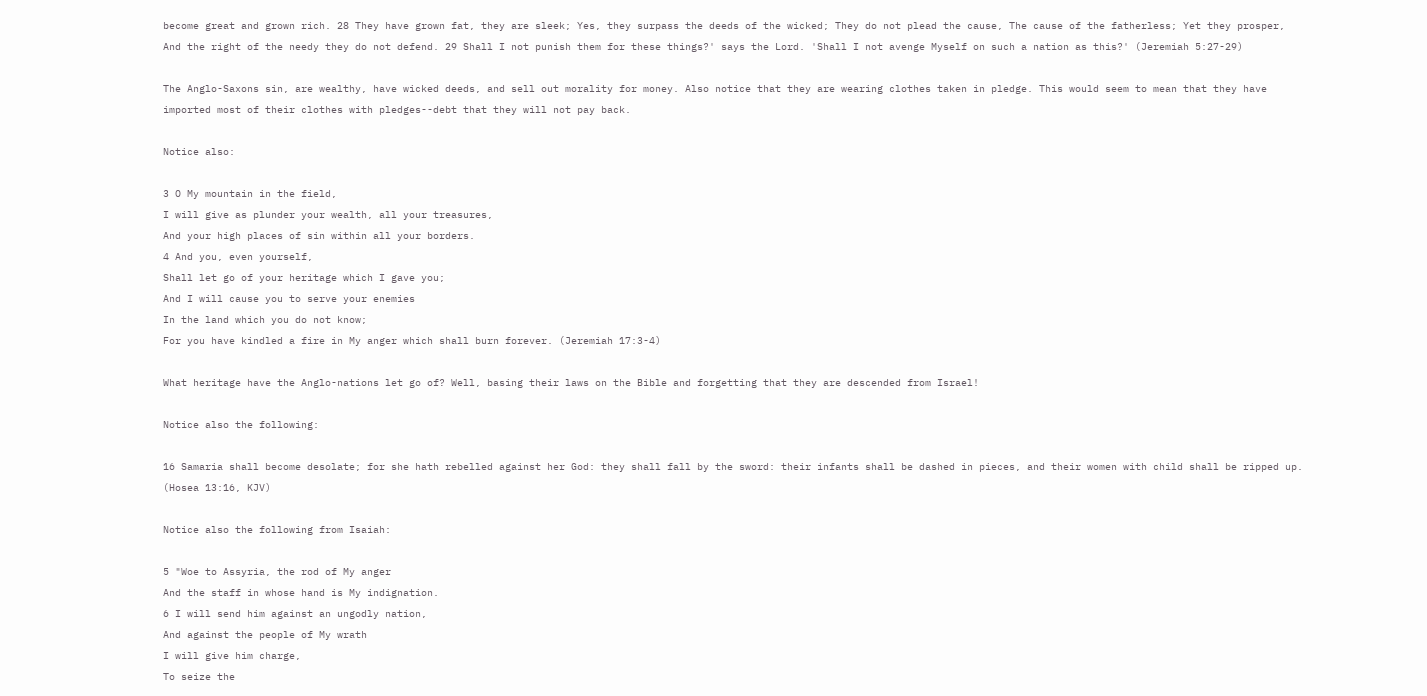become great and grown rich. 28 They have grown fat, they are sleek; Yes, they surpass the deeds of the wicked; They do not plead the cause, The cause of the fatherless; Yet they prosper, And the right of the needy they do not defend. 29 Shall I not punish them for these things?' says the Lord. 'Shall I not avenge Myself on such a nation as this?' (Jeremiah 5:27-29)

The Anglo-Saxons sin, are wealthy, have wicked deeds, and sell out morality for money. Also notice that they are wearing clothes taken in pledge. This would seem to mean that they have imported most of their clothes with pledges--debt that they will not pay back.

Notice also:

3 O My mountain in the field,
I will give as plunder your wealth, all your treasures,
And your high places of sin within all your borders.
4 And you, even yourself,
Shall let go of your heritage which I gave you;
And I will cause you to serve your enemies
In the land which you do not know;
For you have kindled a fire in My anger which shall burn forever. (Jeremiah 17:3-4)

What heritage have the Anglo-nations let go of? Well, basing their laws on the Bible and forgetting that they are descended from Israel!

Notice also the following:

16 Samaria shall become desolate; for she hath rebelled against her God: they shall fall by the sword: their infants shall be dashed in pieces, and their women with child shall be ripped up. (Hosea 13:16, KJV)

Notice also the following from Isaiah:

5 "Woe to Assyria, the rod of My anger
And the staff in whose hand is My indignation.
6 I will send him against an ungodly nation,
And against the people of My wrath
I will give him charge,
To seize the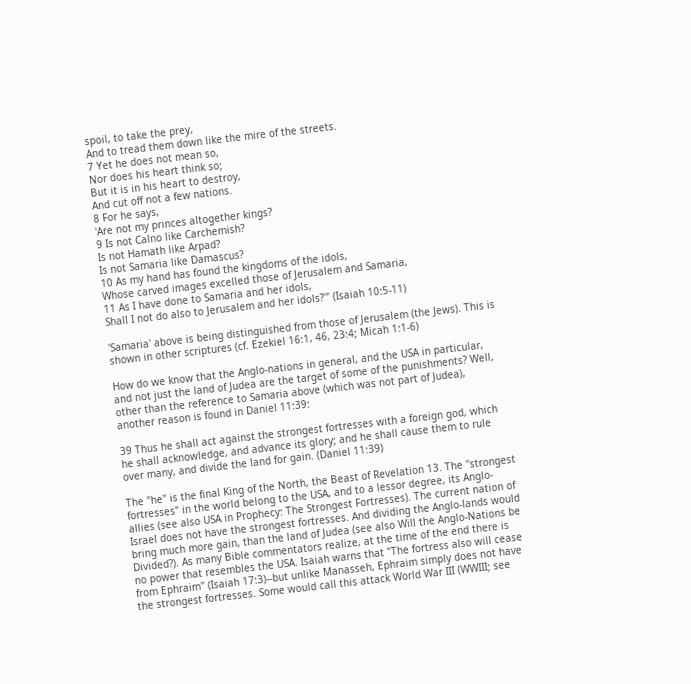spoil, to take the prey,
And to tread them down like the mire of the streets.
7 Yet he does not mean so,
Nor does his heart think so;
But it is in his heart to destroy,
And cut off not a few nations.
8 For he says,
'Are not my princes altogether kings?
9 Is not Calno like Carchemish?
Is not Hamath like Arpad?
Is not Samaria like Damascus?
10 As my hand has found the kingdoms of the idols,
Whose carved images excelled those of Jerusalem and Samaria,
11 As I have done to Samaria and her idols,
Shall I not do also to Jerusalem and her idols?'" (Isaiah 10:5-11)

'Samaria' above is being distinguished from those of Jerusalem (the Jews). This is shown in other scriptures (cf. Ezekiel 16:1, 46, 23:4; Micah 1:1-6)

How do we know that the Anglo-nations in general, and the USA in particular, and not just the land of Judea are the target of some of the punishments? Well, other than the reference to Samaria above (which was not part of Judea), another reason is found in Daniel 11:39:

39 Thus he shall act against the strongest fortresses with a foreign god, which he shall acknowledge, and advance its glory; and he shall cause them to rule over many, and divide the land for gain. (Daniel 11:39)

The "he" is the final King of the North, the Beast of Revelation 13. The "strongest fortresses" in the world belong to the USA, and to a lessor degree, its Anglo-allies (see also USA in Prophecy: The Strongest Fortresses). The current nation of Israel does not have the strongest fortresses. And dividing the Anglo-lands would bring much more gain, than the land of Judea (see also Will the Anglo-Nations be Divided?). As many Bible commentators realize, at the time of the end there is no power that resembles the USA. Isaiah warns that "The fortress also will cease from Ephraim" (Isaiah 17:3)--but unlike Manasseh, Ephraim simply does not have the strongest fortresses. Some would call this attack World War III (WWIII; see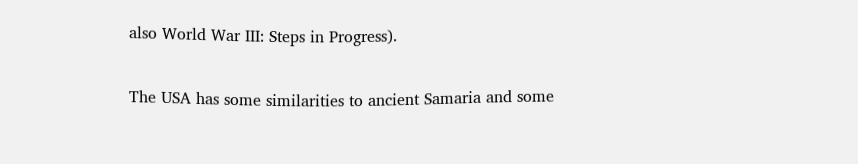also World War III: Steps in Progress).

The USA has some similarities to ancient Samaria and some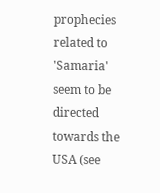prophecies related to 'Samaria' seem to be directed towards the USA (see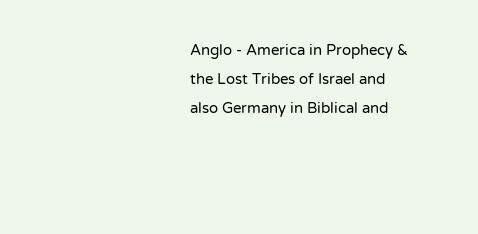Anglo - America in Prophecy & the Lost Tribes of Israel and also Germany in Biblical and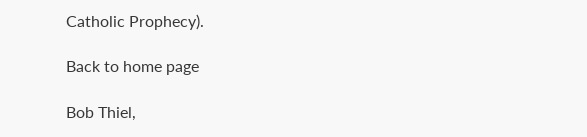Catholic Prophecy).

Back to home page

Bob Thiel,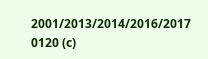2001/2013/2014/2016/2017 0120 (c)